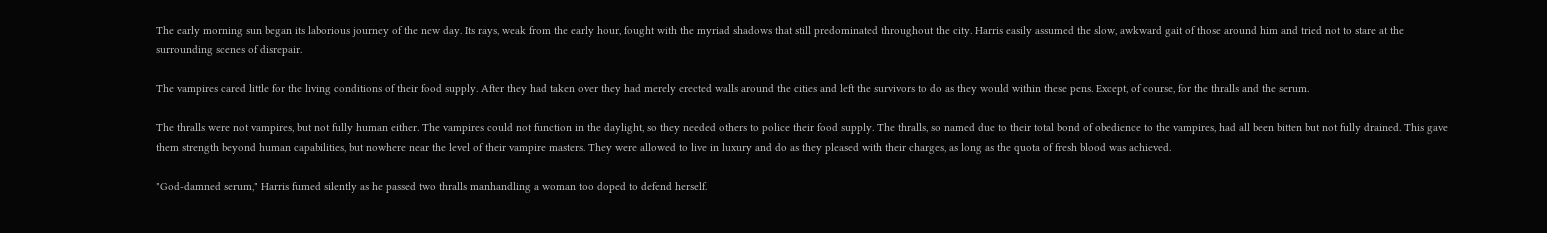The early morning sun began its laborious journey of the new day. Its rays, weak from the early hour, fought with the myriad shadows that still predominated throughout the city. Harris easily assumed the slow, awkward gait of those around him and tried not to stare at the surrounding scenes of disrepair.

The vampires cared little for the living conditions of their food supply. After they had taken over they had merely erected walls around the cities and left the survivors to do as they would within these pens. Except, of course, for the thralls and the serum.

The thralls were not vampires, but not fully human either. The vampires could not function in the daylight, so they needed others to police their food supply. The thralls, so named due to their total bond of obedience to the vampires, had all been bitten but not fully drained. This gave them strength beyond human capabilities, but nowhere near the level of their vampire masters. They were allowed to live in luxury and do as they pleased with their charges, as long as the quota of fresh blood was achieved.

"God-damned serum," Harris fumed silently as he passed two thralls manhandling a woman too doped to defend herself.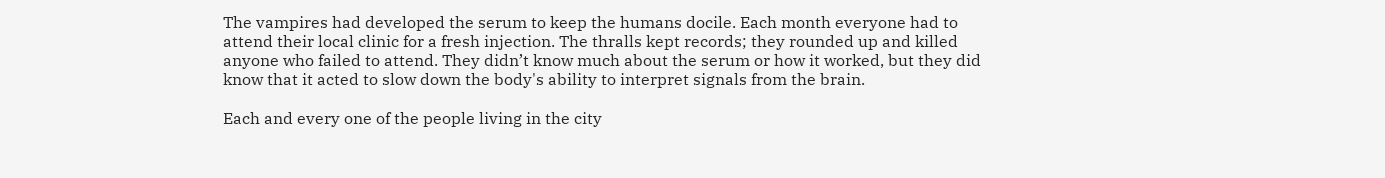The vampires had developed the serum to keep the humans docile. Each month everyone had to attend their local clinic for a fresh injection. The thralls kept records; they rounded up and killed anyone who failed to attend. They didn’t know much about the serum or how it worked, but they did know that it acted to slow down the body's ability to interpret signals from the brain.

Each and every one of the people living in the city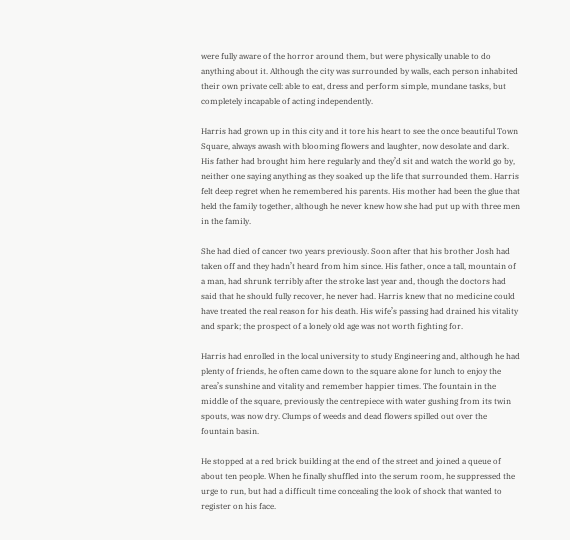were fully aware of the horror around them, but were physically unable to do anything about it. Although the city was surrounded by walls, each person inhabited their own private cell: able to eat, dress and perform simple, mundane tasks, but completely incapable of acting independently.

Harris had grown up in this city and it tore his heart to see the once beautiful Town Square, always awash with blooming flowers and laughter, now desolate and dark. His father had brought him here regularly and they’d sit and watch the world go by, neither one saying anything as they soaked up the life that surrounded them. Harris felt deep regret when he remembered his parents. His mother had been the glue that held the family together, although he never knew how she had put up with three men in the family.

She had died of cancer two years previously. Soon after that his brother Josh had taken off and they hadn’t heard from him since. His father, once a tall, mountain of a man, had shrunk terribly after the stroke last year and, though the doctors had said that he should fully recover, he never had. Harris knew that no medicine could have treated the real reason for his death. His wife’s passing had drained his vitality and spark; the prospect of a lonely old age was not worth fighting for.

Harris had enrolled in the local university to study Engineering and, although he had plenty of friends, he often came down to the square alone for lunch to enjoy the area’s sunshine and vitality and remember happier times. The fountain in the middle of the square, previously the centrepiece with water gushing from its twin spouts, was now dry. Clumps of weeds and dead flowers spilled out over the fountain basin.

He stopped at a red brick building at the end of the street and joined a queue of about ten people. When he finally shuffled into the serum room, he suppressed the urge to run, but had a difficult time concealing the look of shock that wanted to register on his face.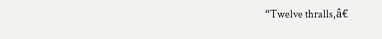“Twelve thralls,â€